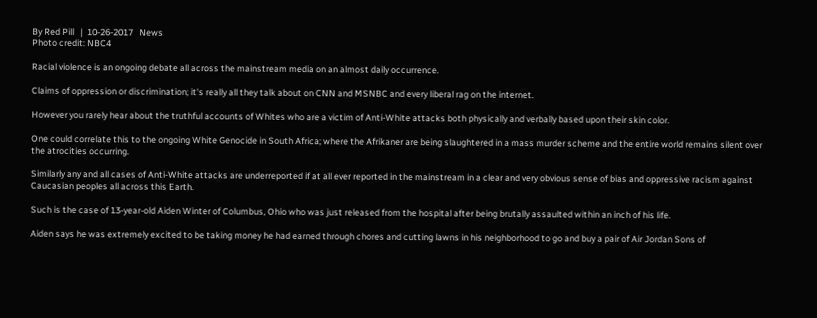By Red Pill   |  10-26-2017   News
Photo credit: NBC4

Racial violence is an ongoing debate all across the mainstream media on an almost daily occurrence.

Claims of oppression or discrimination; it's really all they talk about on CNN and MSNBC and every liberal rag on the internet.

However you rarely hear about the truthful accounts of Whites who are a victim of Anti-White attacks both physically and verbally based upon their skin color.

One could correlate this to the ongoing White Genocide in South Africa; where the Afrikaner are being slaughtered in a mass murder scheme and the entire world remains silent over the atrocities occurring.

Similarly any and all cases of Anti-White attacks are underreported if at all ever reported in the mainstream in a clear and very obvious sense of bias and oppressive racism against Caucasian peoples all across this Earth.

Such is the case of 13-year-old Aiden Winter of Columbus, Ohio who was just released from the hospital after being brutally assaulted within an inch of his life.

Aiden says he was extremely excited to be taking money he had earned through chores and cutting lawns in his neighborhood to go and buy a pair of Air Jordan Sons of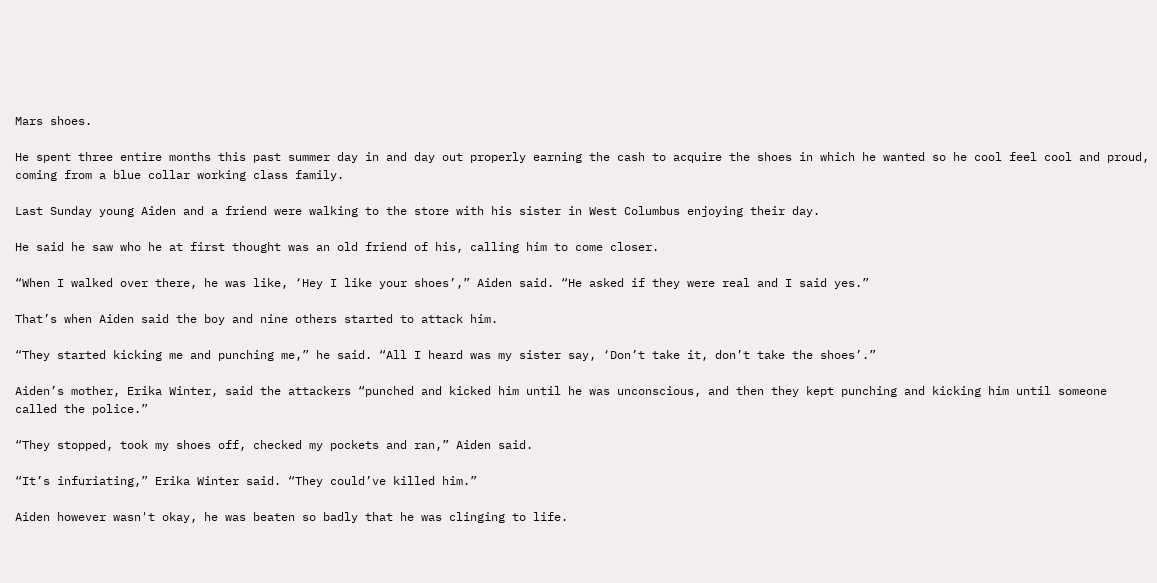Mars shoes.

He spent three entire months this past summer day in and day out properly earning the cash to acquire the shoes in which he wanted so he cool feel cool and proud, coming from a blue collar working class family.

Last Sunday young Aiden and a friend were walking to the store with his sister in West Columbus enjoying their day.

He said he saw who he at first thought was an old friend of his, calling him to come closer.

“When I walked over there, he was like, ‘Hey I like your shoes’,” Aiden said. “He asked if they were real and I said yes.”

That’s when Aiden said the boy and nine others started to attack him.

“They started kicking me and punching me,” he said. “All I heard was my sister say, ‘Don’t take it, don’t take the shoes’.”

Aiden’s mother, Erika Winter, said the attackers “punched and kicked him until he was unconscious, and then they kept punching and kicking him until someone called the police.”

“They stopped, took my shoes off, checked my pockets and ran,” Aiden said.

“It’s infuriating,” Erika Winter said. “They could’ve killed him.”

Aiden however wasn't okay, he was beaten so badly that he was clinging to life.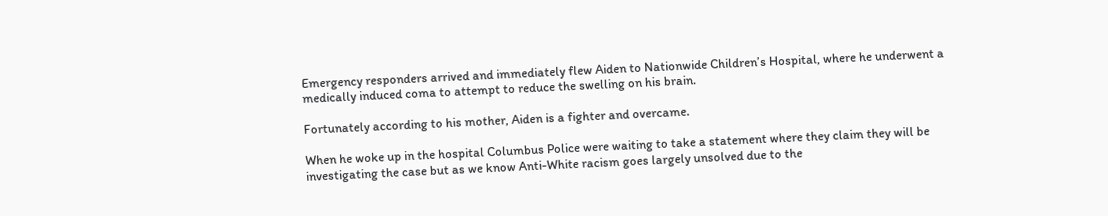Emergency responders arrived and immediately flew Aiden to Nationwide Children’s Hospital, where he underwent a medically induced coma to attempt to reduce the swelling on his brain.

Fortunately according to his mother, Aiden is a fighter and overcame.

When he woke up in the hospital Columbus Police were waiting to take a statement where they claim they will be investigating the case but as we know Anti-White racism goes largely unsolved due to the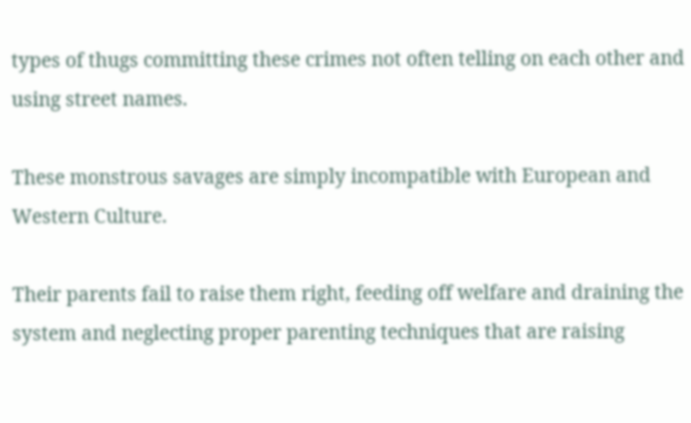types of thugs committing these crimes not often telling on each other and using street names.

These monstrous savages are simply incompatible with European and Western Culture.

Their parents fail to raise them right, feeding off welfare and draining the system and neglecting proper parenting techniques that are raising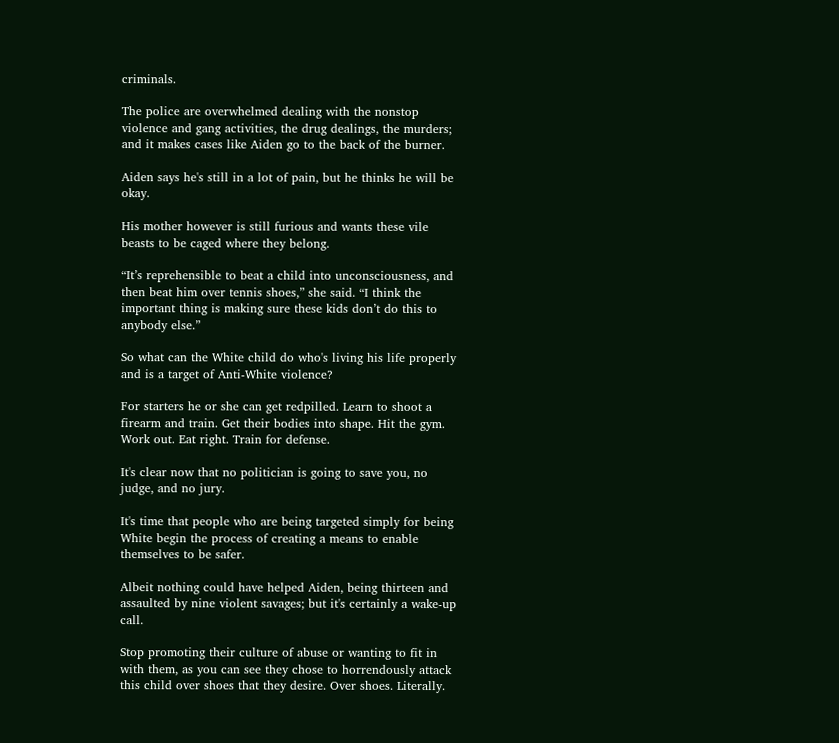criminals.

The police are overwhelmed dealing with the nonstop violence and gang activities, the drug dealings, the murders; and it makes cases like Aiden go to the back of the burner.

Aiden says he's still in a lot of pain, but he thinks he will be okay.

His mother however is still furious and wants these vile beasts to be caged where they belong.

“It’s reprehensible to beat a child into unconsciousness, and then beat him over tennis shoes,” she said. “I think the important thing is making sure these kids don’t do this to anybody else.”

So what can the White child do who's living his life properly and is a target of Anti-White violence?

For starters he or she can get redpilled. Learn to shoot a firearm and train. Get their bodies into shape. Hit the gym. Work out. Eat right. Train for defense.

It's clear now that no politician is going to save you, no judge, and no jury.

It's time that people who are being targeted simply for being White begin the process of creating a means to enable themselves to be safer.

Albeit nothing could have helped Aiden, being thirteen and assaulted by nine violent savages; but it's certainly a wake-up call.

Stop promoting their culture of abuse or wanting to fit in with them, as you can see they chose to horrendously attack this child over shoes that they desire. Over shoes. Literally.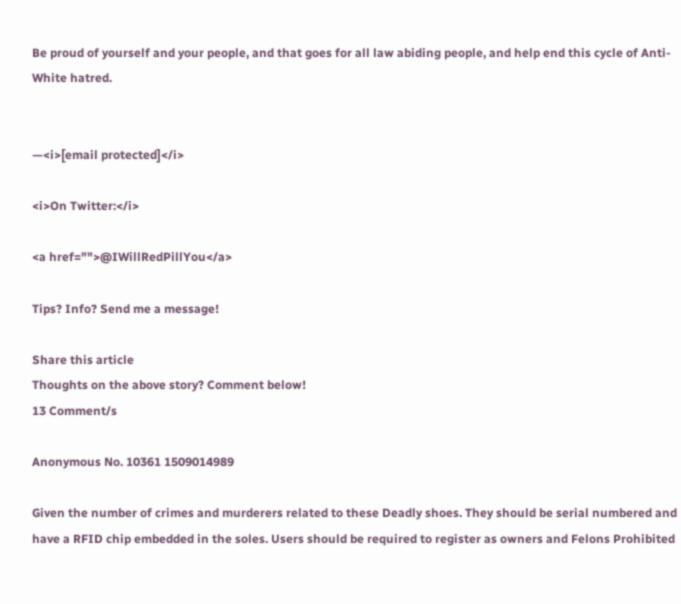Be proud of yourself and your people, and that goes for all law abiding people, and help end this cycle of Anti-White hatred.


—<i>[email protected]</i>

<i>On Twitter:</i>

<a href="">@IWillRedPillYou</a>

Tips? Info? Send me a message!

Share this article
Thoughts on the above story? Comment below!
13 Comment/s

Anonymous No. 10361 1509014989

Given the number of crimes and murderers related to these Deadly shoes. They should be serial numbered and have a RFID chip embedded in the soles. Users should be required to register as owners and Felons Prohibited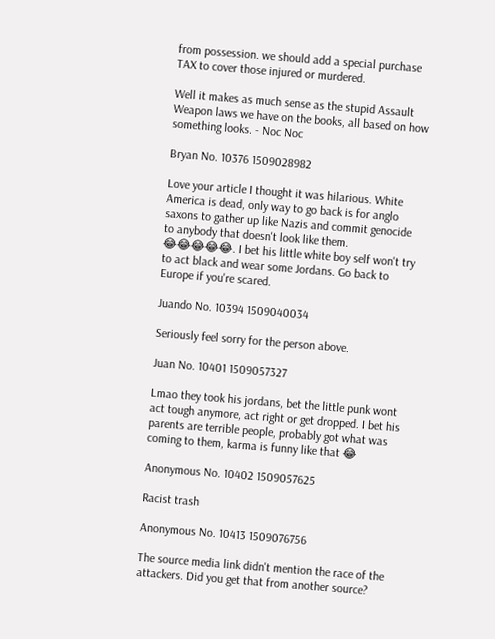from possession. we should add a special purchase TAX to cover those injured or murdered.

Well it makes as much sense as the stupid Assault Weapon laws we have on the books, all based on how something looks. - Noc Noc

Bryan No. 10376 1509028982

Love your article I thought it was hilarious. White America is dead, only way to go back is for anglo saxons to gather up like Nazis and commit genocide to anybody that doesn't look like them. 😂😂😂😂😂. I bet his little white boy self won't try to act black and wear some Jordans. Go back to Europe if you're scared.

Juando No. 10394 1509040034

Seriously feel sorry for the person above.

Juan No. 10401 1509057327

Lmao they took his jordans, bet the little punk wont act tough anymore, act right or get dropped. I bet his parents are terrible people, probably got what was coming to them, karma is funny like that 😂

Anonymous No. 10402 1509057625

Racist trash

Anonymous No. 10413 1509076756

The source media link didn't mention the race of the attackers. Did you get that from another source?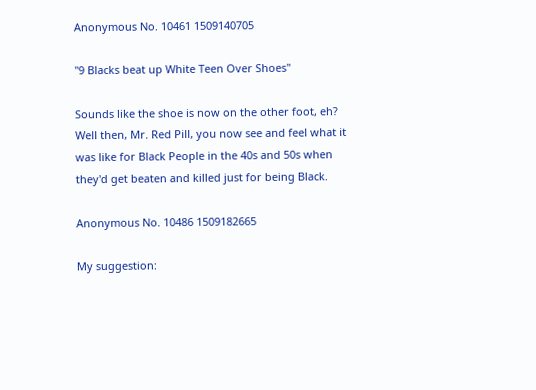Anonymous No. 10461 1509140705

"9 Blacks beat up White Teen Over Shoes"

Sounds like the shoe is now on the other foot, eh? Well then, Mr. Red Pill, you now see and feel what it was like for Black People in the 40s and 50s when they'd get beaten and killed just for being Black.

Anonymous No. 10486 1509182665

My suggestion: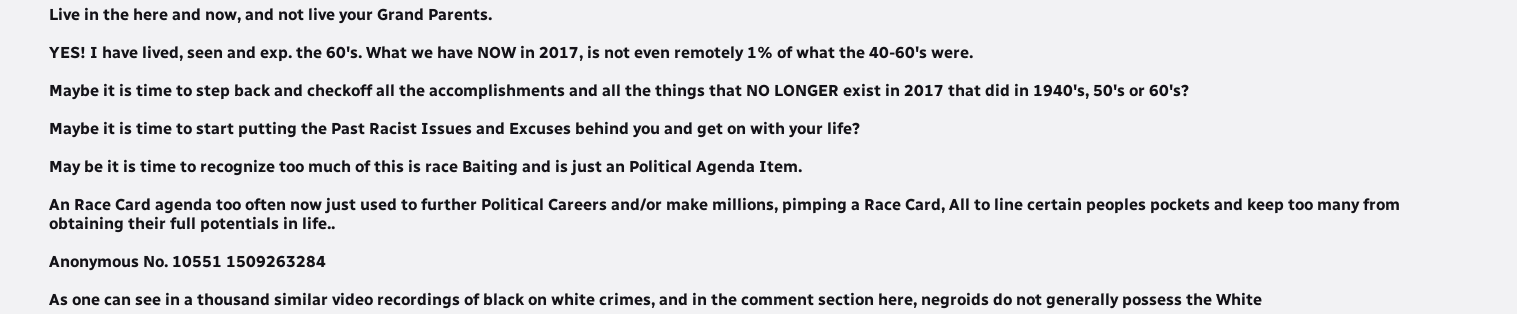Live in the here and now, and not live your Grand Parents.

YES! I have lived, seen and exp. the 60's. What we have NOW in 2017, is not even remotely 1% of what the 40-60's were.

Maybe it is time to step back and checkoff all the accomplishments and all the things that NO LONGER exist in 2017 that did in 1940's, 50's or 60's?

Maybe it is time to start putting the Past Racist Issues and Excuses behind you and get on with your life?

May be it is time to recognize too much of this is race Baiting and is just an Political Agenda Item.

An Race Card agenda too often now just used to further Political Careers and/or make millions, pimping a Race Card, All to line certain peoples pockets and keep too many from obtaining their full potentials in life..

Anonymous No. 10551 1509263284

As one can see in a thousand similar video recordings of black on white crimes, and in the comment section here, negroids do not generally possess the White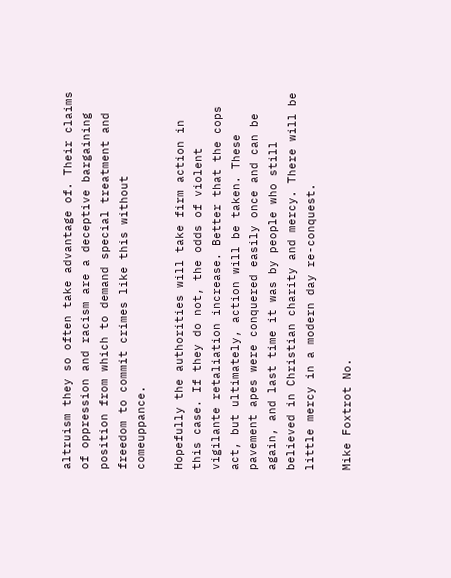altruism they so often take advantage of. Their claims of oppression and racism are a deceptive bargaining position from which to demand special treatment and freedom to commit crimes like this without comeuppance.

Hopefully the authorities will take firm action in this case. If they do not, the odds of violent vigilante retaliation increase. Better that the cops act, but ultimately, action will be taken. These pavement apes were conquered easily once and can be again, and last time it was by people who still believed in Christian charity and mercy. There will be little mercy in a modern day re-conquest.

Mike Foxtrot No.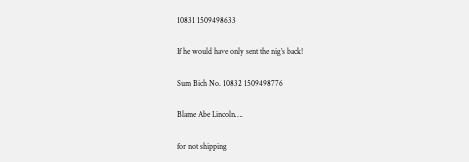10831 1509498633

If he would have only sent the nig’s back!

Sum Bich No. 10832 1509498776

Blame Abe Lincoln….

for not shipping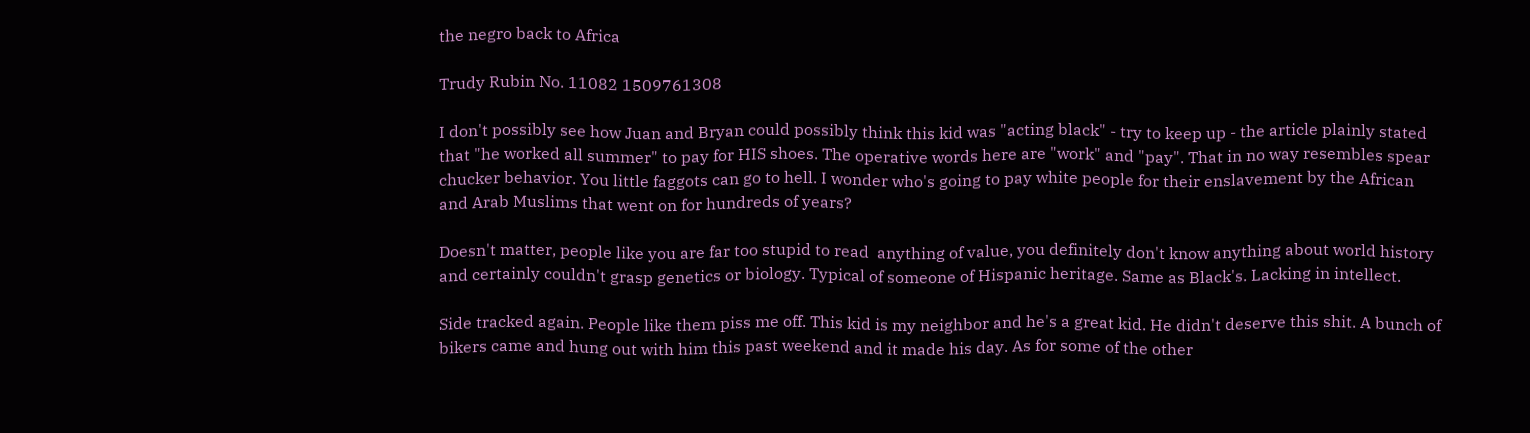the negro back to Africa

Trudy Rubin No. 11082 1509761308

I don't possibly see how Juan and Bryan could possibly think this kid was "acting black" - try to keep up - the article plainly stated that "he worked all summer" to pay for HIS shoes. The operative words here are "work" and "pay". That in no way resembles spear chucker behavior. You little faggots can go to hell. I wonder who's going to pay white people for their enslavement by the African and Arab Muslims that went on for hundreds of years?

Doesn't matter, people like you are far too stupid to read  anything of value, you definitely don't know anything about world history and certainly couldn't grasp genetics or biology. Typical of someone of Hispanic heritage. Same as Black's. Lacking in intellect.

Side tracked again. People like them piss me off. This kid is my neighbor and he's a great kid. He didn't deserve this shit. A bunch of bikers came and hung out with him this past weekend and it made his day. As for some of the other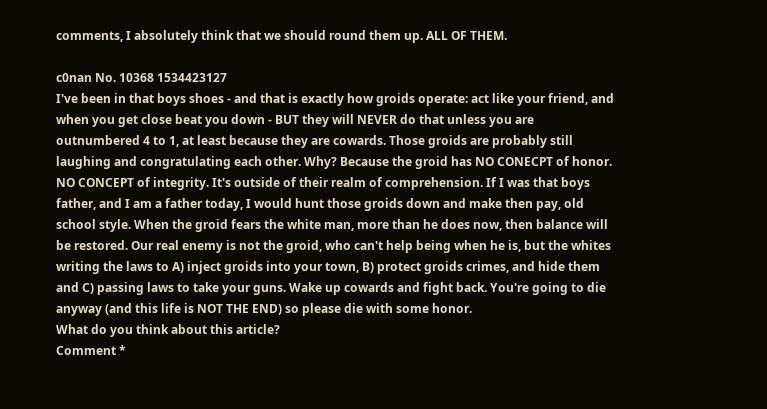comments, I absolutely think that we should round them up. ALL OF THEM.

c0nan No. 10368 1534423127
I've been in that boys shoes - and that is exactly how groids operate: act like your friend, and when you get close beat you down - BUT they will NEVER do that unless you are outnumbered 4 to 1, at least because they are cowards. Those groids are probably still laughing and congratulating each other. Why? Because the groid has NO CONECPT of honor. NO CONCEPT of integrity. It's outside of their realm of comprehension. If I was that boys father, and I am a father today, I would hunt those groids down and make then pay, old school style. When the groid fears the white man, more than he does now, then balance will be restored. Our real enemy is not the groid, who can't help being when he is, but the whites writing the laws to A) inject groids into your town, B) protect groids crimes, and hide them and C) passing laws to take your guns. Wake up cowards and fight back. You're going to die anyway (and this life is NOT THE END) so please die with some honor.
What do you think about this article?
Comment *